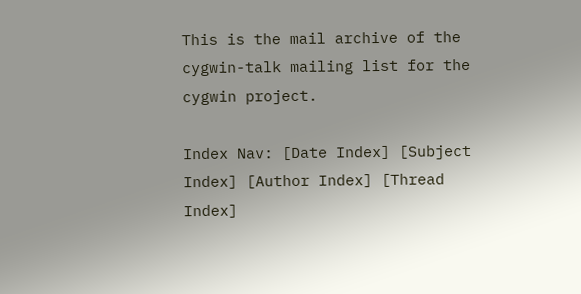This is the mail archive of the cygwin-talk mailing list for the cygwin project.

Index Nav: [Date Index] [Subject Index] [Author Index] [Thread Index]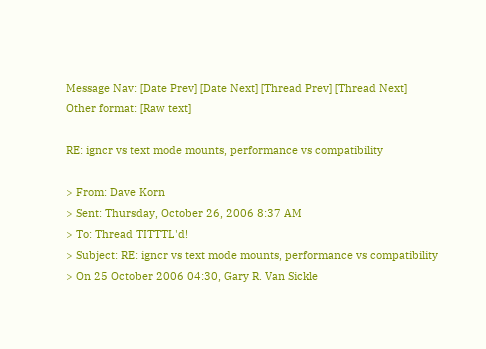Message Nav: [Date Prev] [Date Next] [Thread Prev] [Thread Next]
Other format: [Raw text]

RE: igncr vs text mode mounts, performance vs compatibility

> From: Dave Korn
> Sent: Thursday, October 26, 2006 8:37 AM
> To: Thread TITTTL'd!
> Subject: RE: igncr vs text mode mounts, performance vs compatibility
> On 25 October 2006 04:30, Gary R. Van Sickle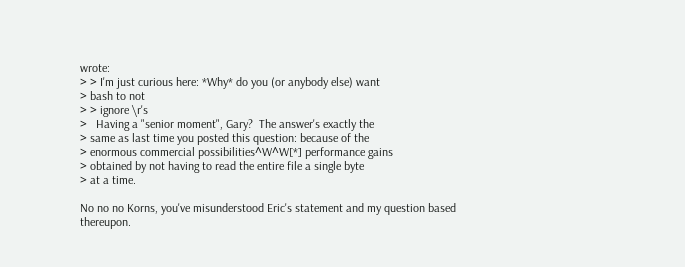wrote:
> > I'm just curious here: *Why* do you (or anybody else) want
> bash to not
> > ignore \r's
>   Having a "senior moment", Gary?  The answer's exactly the
> same as last time you posted this question: because of the
> enormous commercial possibilities^W^W[*] performance gains
> obtained by not having to read the entire file a single byte
> at a time.

No no no Korns, you've misunderstood Eric's statement and my question based
thereupon.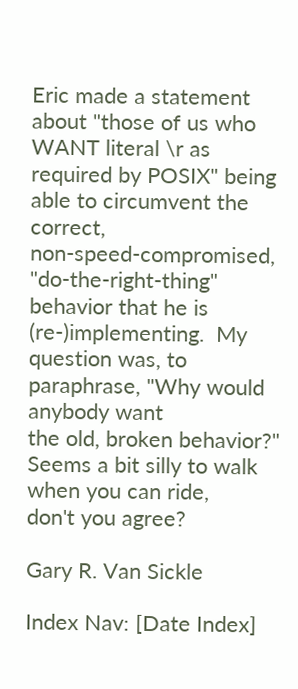Eric made a statement about "those of us who WANT literal \r as
required by POSIX" being able to circumvent the correct,
non-speed-compromised, "do-the-right-thing" behavior that he is
(re-)implementing.  My question was, to paraphrase, "Why would anybody want
the old, broken behavior?"  Seems a bit silly to walk when you can ride,
don't you agree?

Gary R. Van Sickle

Index Nav: [Date Index]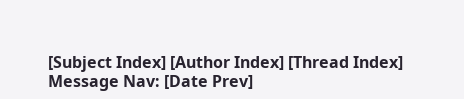[Subject Index] [Author Index] [Thread Index]
Message Nav: [Date Prev]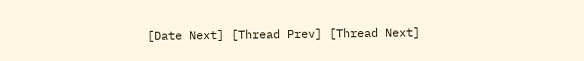[Date Next] [Thread Prev] [Thread Next]